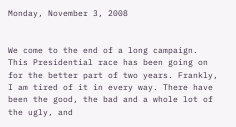Monday, November 3, 2008


We come to the end of a long campaign. This Presidential race has been going on for the better part of two years. Frankly, I am tired of it in every way. There have been the good, the bad and a whole lot of the ugly, and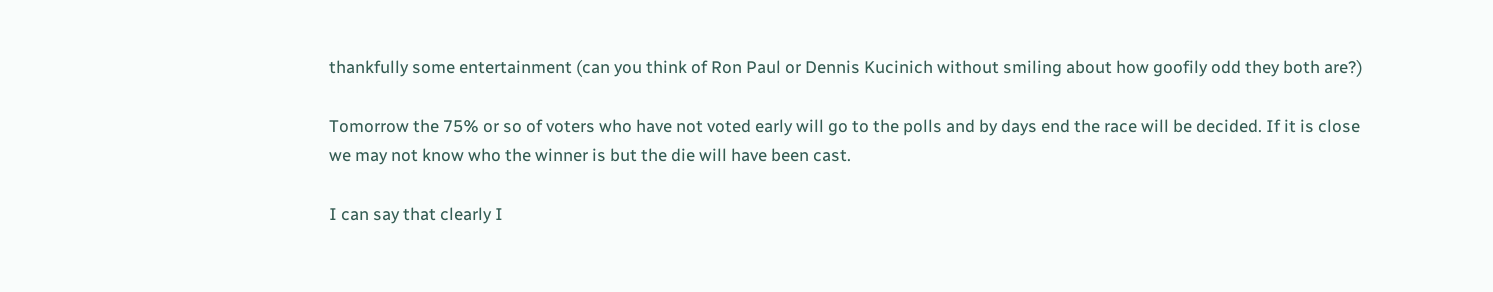thankfully some entertainment (can you think of Ron Paul or Dennis Kucinich without smiling about how goofily odd they both are?)

Tomorrow the 75% or so of voters who have not voted early will go to the polls and by days end the race will be decided. If it is close we may not know who the winner is but the die will have been cast.

I can say that clearly I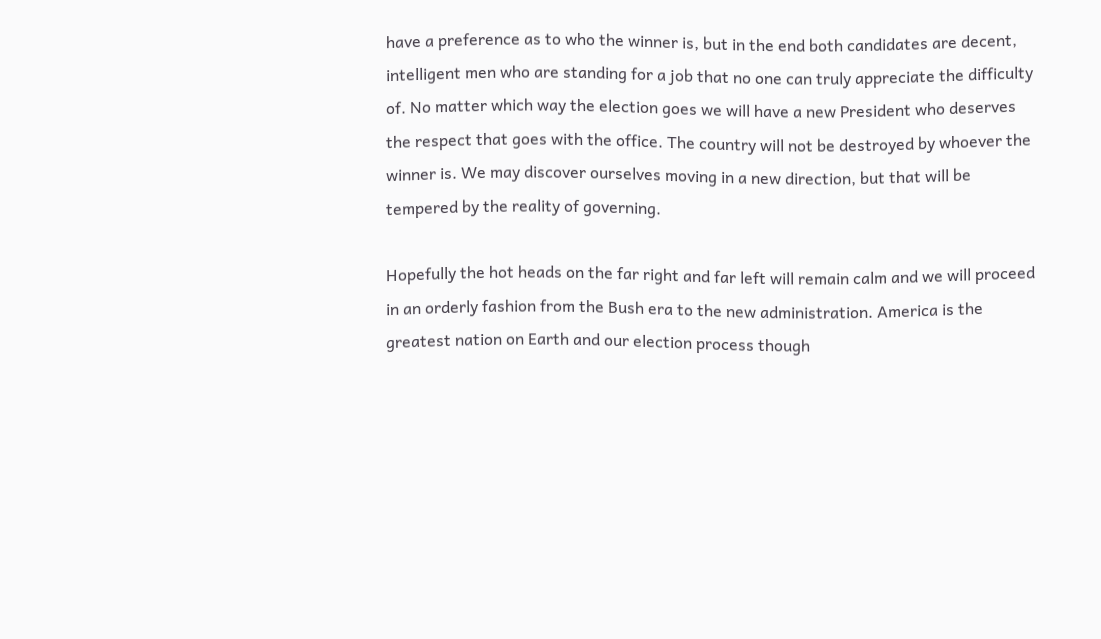have a preference as to who the winner is, but in the end both candidates are decent, intelligent men who are standing for a job that no one can truly appreciate the difficulty of. No matter which way the election goes we will have a new President who deserves the respect that goes with the office. The country will not be destroyed by whoever the winner is. We may discover ourselves moving in a new direction, but that will be tempered by the reality of governing.

Hopefully the hot heads on the far right and far left will remain calm and we will proceed in an orderly fashion from the Bush era to the new administration. America is the greatest nation on Earth and our election process though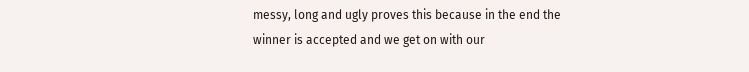messy, long and ugly proves this because in the end the winner is accepted and we get on with our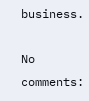business.

No comments: